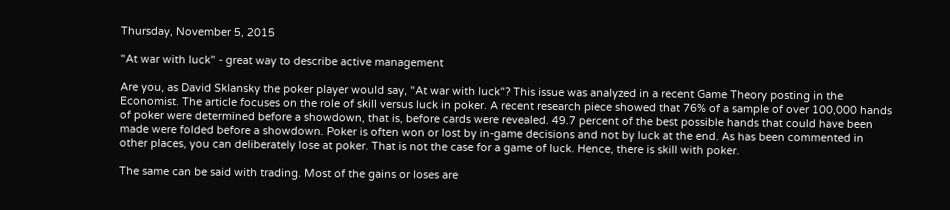Thursday, November 5, 2015

"At war with luck" - great way to describe active management

Are you, as David Sklansky the poker player would say, "At war with luck"? This issue was analyzed in a recent Game Theory posting in the Economist. The article focuses on the role of skill versus luck in poker. A recent research piece showed that 76% of a sample of over 100,000 hands of poker were determined before a showdown, that is, before cards were revealed. 49.7 percent of the best possible hands that could have been made were folded before a showdown. Poker is often won or lost by in-game decisions and not by luck at the end. As has been commented in other places, you can deliberately lose at poker. That is not the case for a game of luck. Hence, there is skill with poker.

The same can be said with trading. Most of the gains or loses are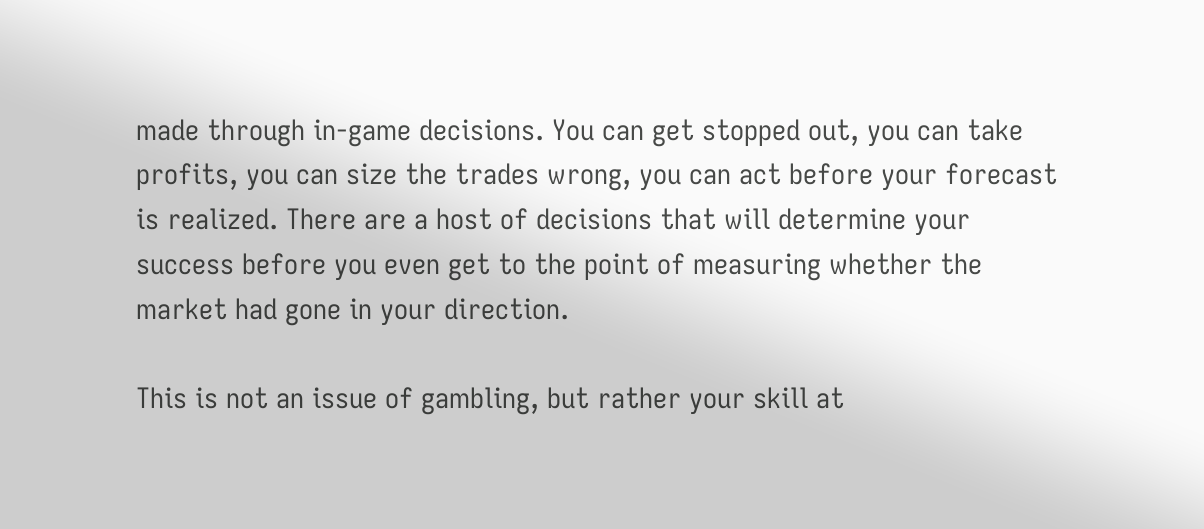made through in-game decisions. You can get stopped out, you can take profits, you can size the trades wrong, you can act before your forecast is realized. There are a host of decisions that will determine your success before you even get to the point of measuring whether the market had gone in your direction.

This is not an issue of gambling, but rather your skill at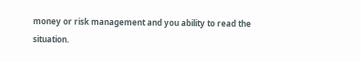money or risk management and you ability to read the situation.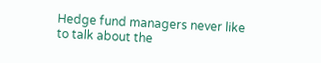Hedge fund managers never like to talk about the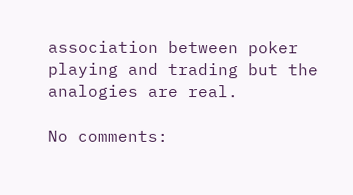association between poker playing and trading but the analogies are real.

No comments: